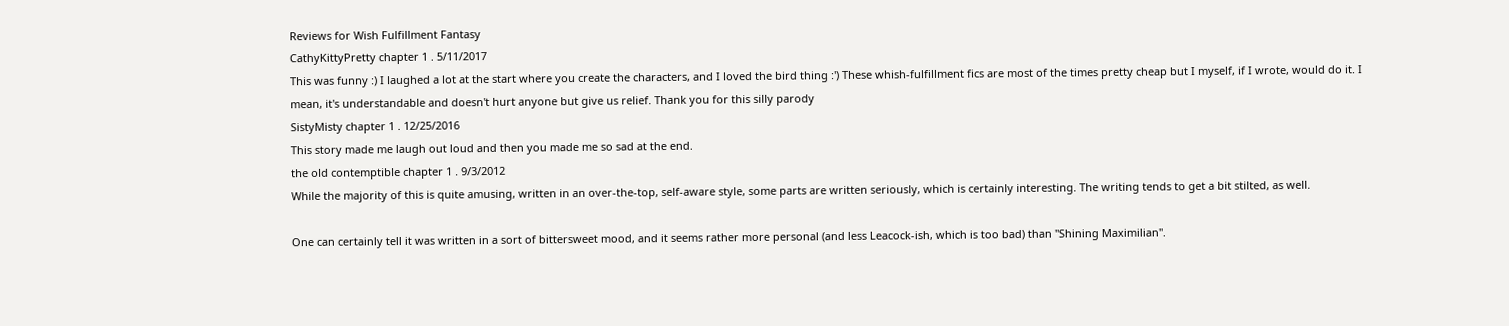Reviews for Wish Fulfillment Fantasy
CathyKittyPretty chapter 1 . 5/11/2017
This was funny :) I laughed a lot at the start where you create the characters, and I loved the bird thing :') These whish-fulfillment fics are most of the times pretty cheap but I myself, if I wrote, would do it. I mean, it's understandable and doesn't hurt anyone but give us relief. Thank you for this silly parody
SistyMisty chapter 1 . 12/25/2016
This story made me laugh out loud and then you made me so sad at the end.
the old contemptible chapter 1 . 9/3/2012
While the majority of this is quite amusing, written in an over-the-top, self-aware style, some parts are written seriously, which is certainly interesting. The writing tends to get a bit stilted, as well.

One can certainly tell it was written in a sort of bittersweet mood, and it seems rather more personal (and less Leacock-ish, which is too bad) than "Shining Maximilian".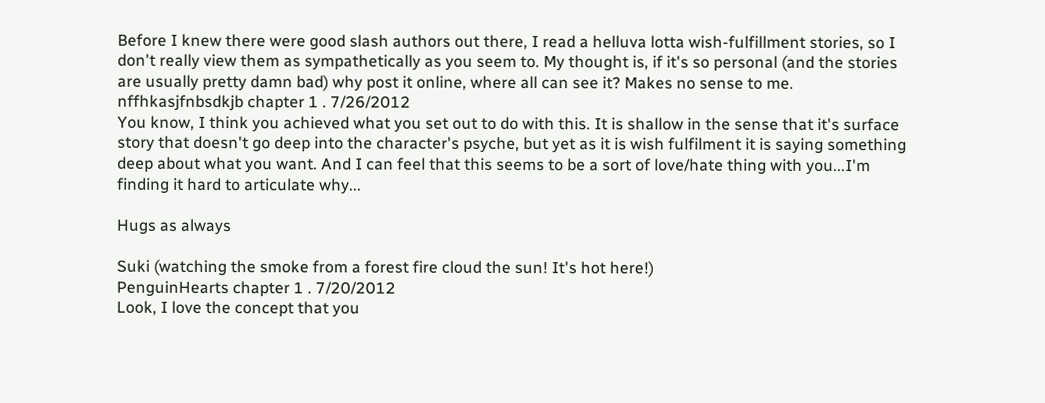Before I knew there were good slash authors out there, I read a helluva lotta wish-fulfillment stories, so I don't really view them as sympathetically as you seem to. My thought is, if it's so personal (and the stories are usually pretty damn bad) why post it online, where all can see it? Makes no sense to me.
nffhkasjfnbsdkjb chapter 1 . 7/26/2012
You know, I think you achieved what you set out to do with this. It is shallow in the sense that it's surface story that doesn't go deep into the character's psyche, but yet as it is wish fulfilment it is saying something deep about what you want. And I can feel that this seems to be a sort of love/hate thing with you...I'm finding it hard to articulate why...

Hugs as always

Suki (watching the smoke from a forest fire cloud the sun! It's hot here!)
PenguinHearts chapter 1 . 7/20/2012
Look, I love the concept that you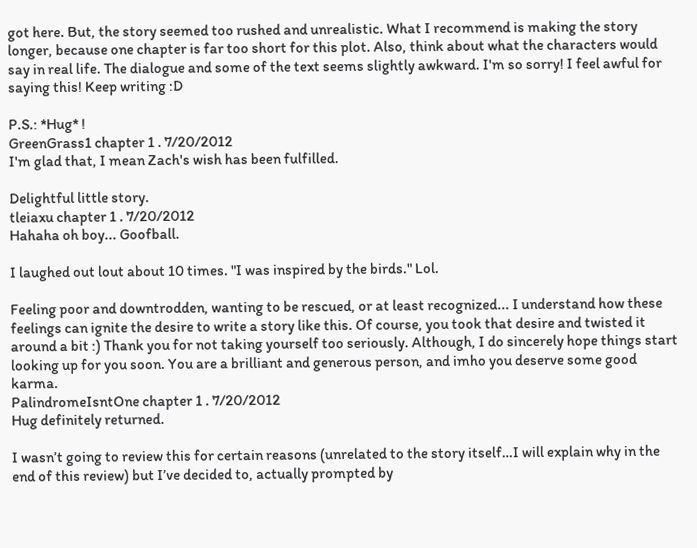got here. But, the story seemed too rushed and unrealistic. What I recommend is making the story longer, because one chapter is far too short for this plot. Also, think about what the characters would say in real life. The dialogue and some of the text seems slightly awkward. I'm so sorry! I feel awful for saying this! Keep writing :D

P.S.: *Hug* !
GreenGrass1 chapter 1 . 7/20/2012
I'm glad that, I mean Zach's wish has been fulfilled.

Delightful little story.
tleiaxu chapter 1 . 7/20/2012
Hahaha oh boy... Goofball.

I laughed out lout about 10 times. "I was inspired by the birds." Lol.

Feeling poor and downtrodden, wanting to be rescued, or at least recognized... I understand how these feelings can ignite the desire to write a story like this. Of course, you took that desire and twisted it around a bit :) Thank you for not taking yourself too seriously. Although, I do sincerely hope things start looking up for you soon. You are a brilliant and generous person, and imho you deserve some good karma.
PalindromeIsntOne chapter 1 . 7/20/2012
Hug definitely returned.

I wasn’t going to review this for certain reasons (unrelated to the story itself…I will explain why in the end of this review) but I’ve decided to, actually prompted by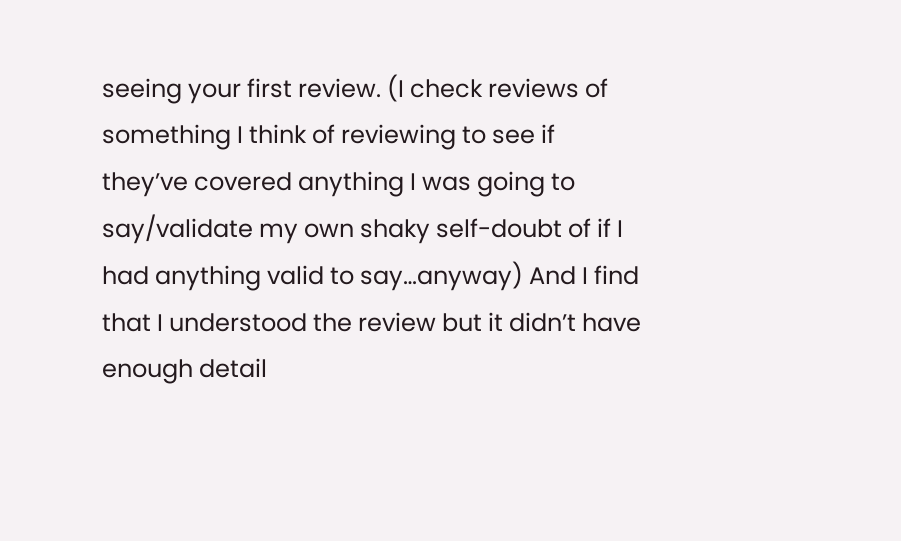seeing your first review. (I check reviews of something I think of reviewing to see if they’ve covered anything I was going to say/validate my own shaky self-doubt of if I had anything valid to say…anyway) And I find that I understood the review but it didn’t have enough detail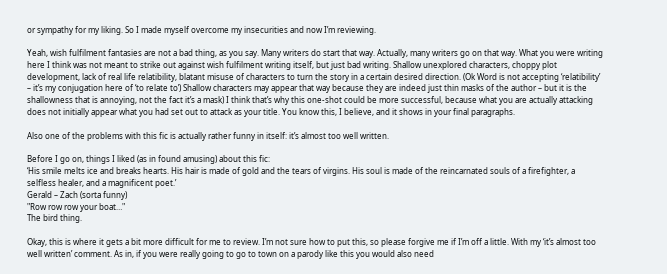or sympathy for my liking. So I made myself overcome my insecurities and now I’m reviewing.

Yeah, wish fulfilment fantasies are not a bad thing, as you say. Many writers do start that way. Actually, many writers go on that way. What you were writing here I think was not meant to strike out against wish fulfilment writing itself, but just bad writing. Shallow unexplored characters, choppy plot development, lack of real life relatibility, blatant misuse of characters to turn the story in a certain desired direction. (Ok Word is not accepting ‘relatibility’ – it’s my conjugation here of ‘to relate to’) Shallow characters may appear that way because they are indeed just thin masks of the author – but it is the shallowness that is annoying, not the fact it’s a mask) I think that’s why this one-shot could be more successful, because what you are actually attacking does not initially appear what you had set out to attack as your title. You know this, I believe, and it shows in your final paragraphs.

Also one of the problems with this fic is actually rather funny in itself: it’s almost too well written.

Before I go on, things I liked (as in found amusing) about this fic:
‘His smile melts ice and breaks hearts. His hair is made of gold and the tears of virgins. His soul is made of the reincarnated souls of a firefighter, a selfless healer, and a magnificent poet.’
Gerald – Zach (sorta funny)
"Row row row your boat…"
The bird thing.

Okay, this is where it gets a bit more difficult for me to review. I’m not sure how to put this, so please forgive me if I’m off a little. With my ‘it’s almost too well written’ comment. As in, if you were really going to go to town on a parody like this you would also need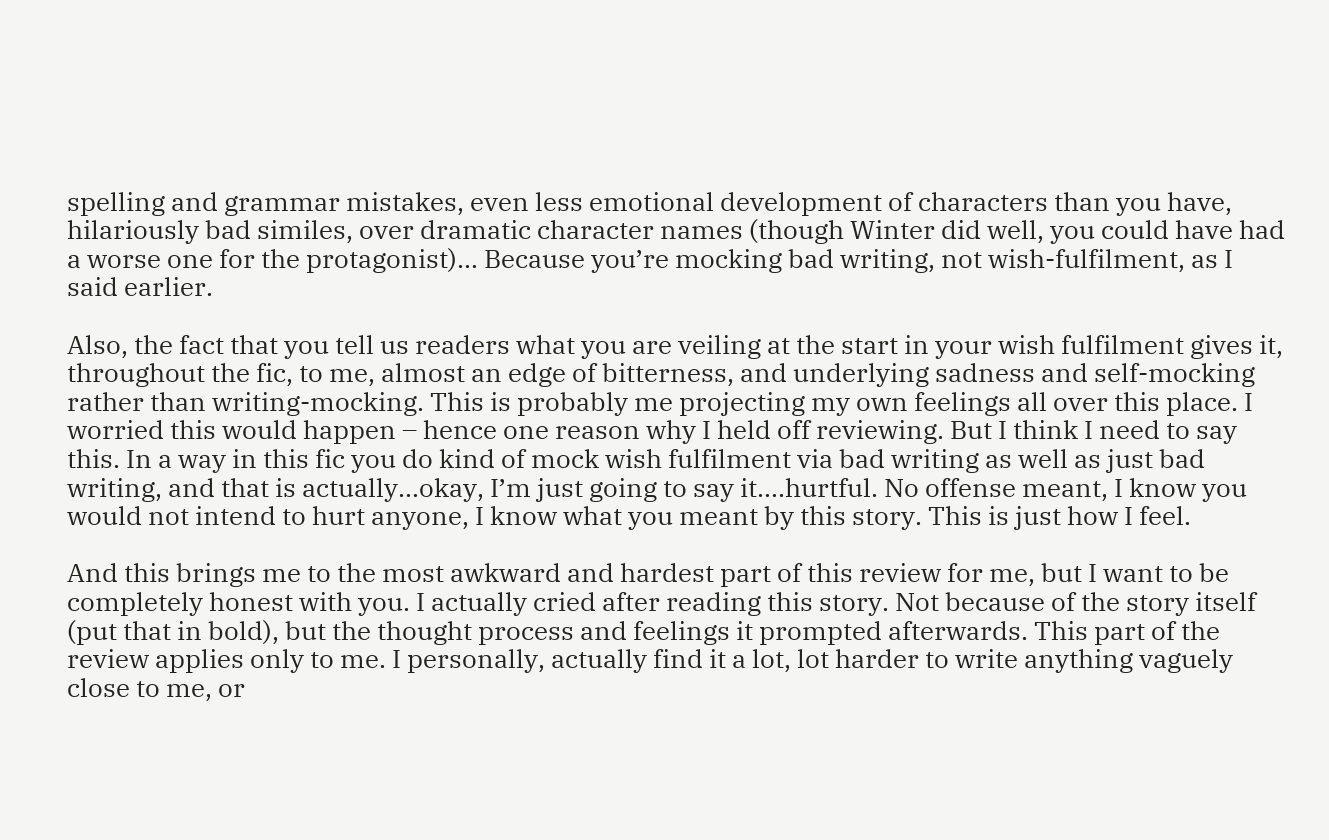spelling and grammar mistakes, even less emotional development of characters than you have, hilariously bad similes, over dramatic character names (though Winter did well, you could have had a worse one for the protagonist)… Because you’re mocking bad writing, not wish-fulfilment, as I said earlier.

Also, the fact that you tell us readers what you are veiling at the start in your wish fulfilment gives it, throughout the fic, to me, almost an edge of bitterness, and underlying sadness and self-mocking rather than writing-mocking. This is probably me projecting my own feelings all over this place. I worried this would happen – hence one reason why I held off reviewing. But I think I need to say this. In a way in this fic you do kind of mock wish fulfilment via bad writing as well as just bad writing, and that is actually…okay, I’m just going to say it….hurtful. No offense meant, I know you would not intend to hurt anyone, I know what you meant by this story. This is just how I feel.

And this brings me to the most awkward and hardest part of this review for me, but I want to be completely honest with you. I actually cried after reading this story. Not because of the story itself (put that in bold), but the thought process and feelings it prompted afterwards. This part of the review applies only to me. I personally, actually find it a lot, lot harder to write anything vaguely close to me, or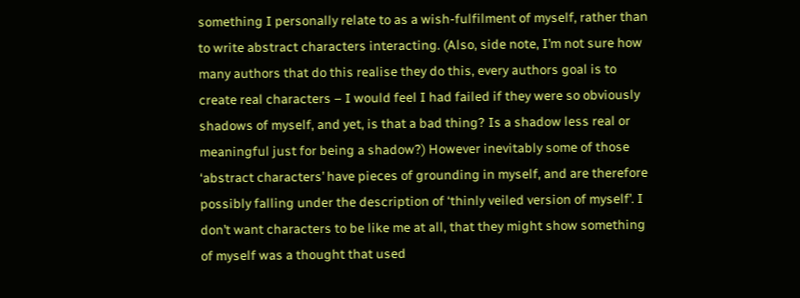something I personally relate to as a wish-fulfilment of myself, rather than to write abstract characters interacting. (Also, side note, I’m not sure how many authors that do this realise they do this, every authors goal is to create real characters – I would feel I had failed if they were so obviously shadows of myself, and yet, is that a bad thing? Is a shadow less real or meaningful just for being a shadow?) However inevitably some of those ‘abstract characters’ have pieces of grounding in myself, and are therefore possibly falling under the description of ‘thinly veiled version of myself’. I don’t want characters to be like me at all, that they might show something of myself was a thought that used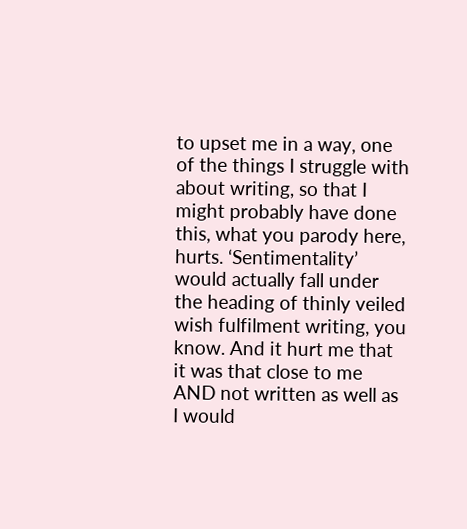to upset me in a way, one of the things I struggle with about writing, so that I might probably have done this, what you parody here, hurts. ‘Sentimentality’ would actually fall under the heading of thinly veiled wish fulfilment writing, you know. And it hurt me that it was that close to me AND not written as well as I would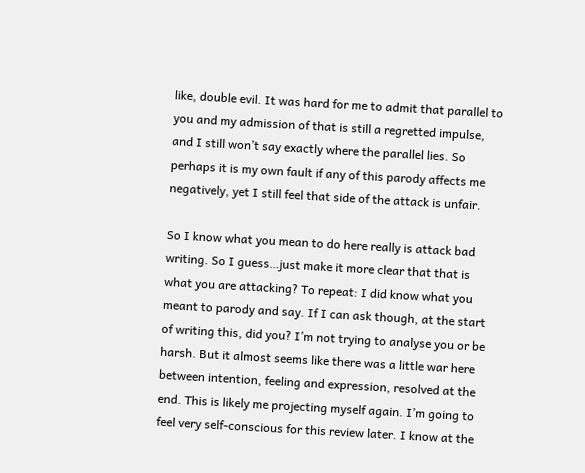like, double evil. It was hard for me to admit that parallel to you and my admission of that is still a regretted impulse, and I still won’t say exactly where the parallel lies. So perhaps it is my own fault if any of this parody affects me negatively, yet I still feel that side of the attack is unfair.

So I know what you mean to do here really is attack bad writing. So I guess…just make it more clear that that is what you are attacking? To repeat: I did know what you meant to parody and say. If I can ask though, at the start of writing this, did you? I’m not trying to analyse you or be harsh. But it almost seems like there was a little war here between intention, feeling and expression, resolved at the end. This is likely me projecting myself again. I’m going to feel very self-conscious for this review later. I know at the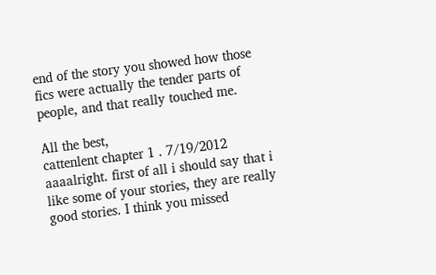end of the story you showed how those fics were actually the tender parts of people, and that really touched me.

All the best,
cattenlent chapter 1 . 7/19/2012
aaaalright. first of all i should say that i like some of your stories, they are really good stories. I think you missed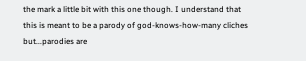the mark a little bit with this one though. I understand that this is meant to be a parody of god-knows-how-many cliches but...parodies are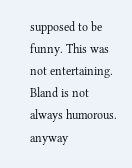supposed to be funny. This was not entertaining. Bland is not always humorous. anyway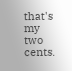that's my two cents.